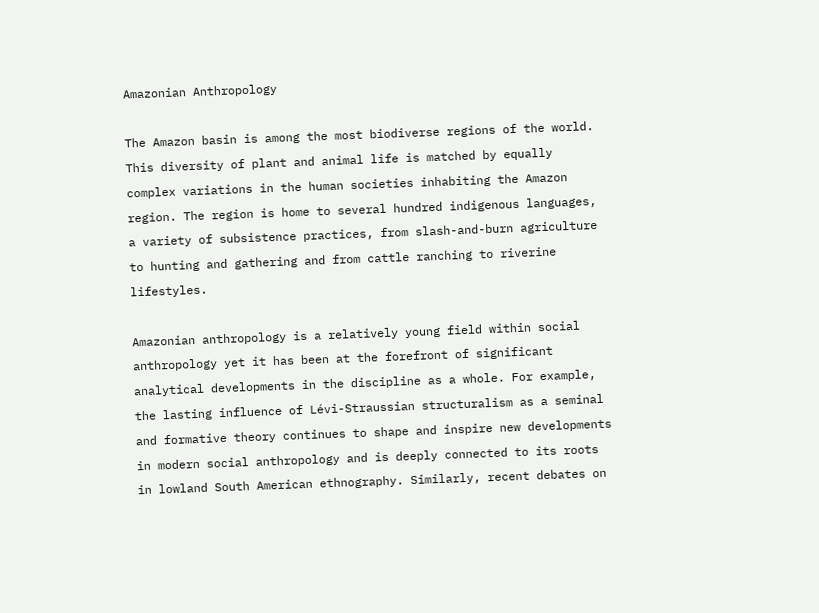Amazonian Anthropology

The Amazon basin is among the most biodiverse regions of the world. This diversity of plant and animal life is matched by equally complex variations in the human societies inhabiting the Amazon region. The region is home to several hundred indigenous languages, a variety of subsistence practices, from slash-and-burn agriculture to hunting and gathering and from cattle ranching to riverine lifestyles.

Amazonian anthropology is a relatively young field within social anthropology yet it has been at the forefront of significant analytical developments in the discipline as a whole. For example, the lasting influence of Lévi-Straussian structuralism as a seminal and formative theory continues to shape and inspire new developments in modern social anthropology and is deeply connected to its roots in lowland South American ethnography. Similarly, recent debates on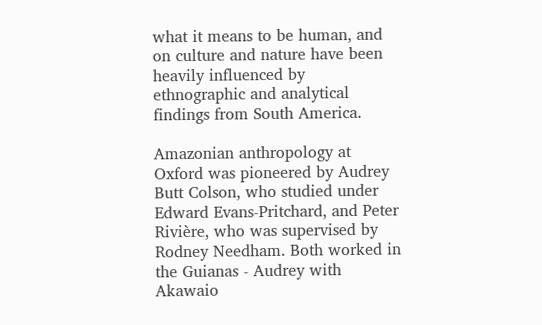what it means to be human, and on culture and nature have been heavily influenced by ethnographic and analytical findings from South America.

Amazonian anthropology at Oxford was pioneered by Audrey Butt Colson, who studied under Edward Evans-Pritchard, and Peter Rivière, who was supervised by Rodney Needham. Both worked in the Guianas - Audrey with Akawaio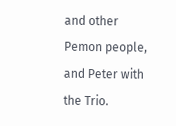and other Pemon people, and Peter with the Trio.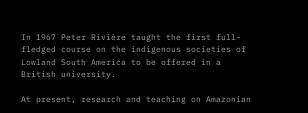In 1967 Peter Rivière taught the first full-fledged course on the indigenous societies of Lowland South America to be offered in a British university.

At present, research and teaching on Amazonian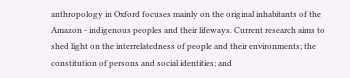anthropology in Oxford focuses mainly on the original inhabitants of the Amazon - indigenous peoples and their lifeways. Current research aims to shed light on the interrelatedness of people and their environments; the constitution of persons and social identities; and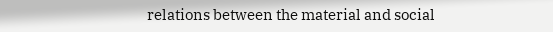relations between the material and social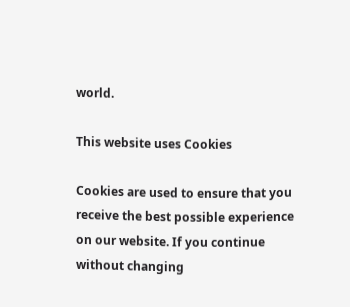world.

This website uses Cookies

Cookies are used to ensure that you receive the best possible experience on our website. If you continue without changing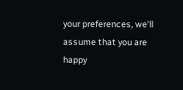your preferences, we'll assume that you are happy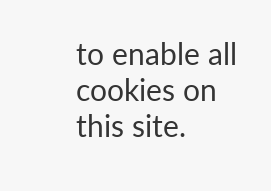to enable all cookies on this site.